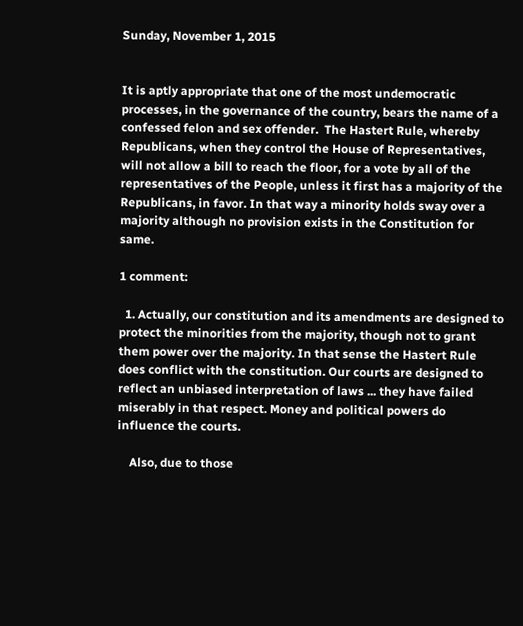Sunday, November 1, 2015


It is aptly appropriate that one of the most undemocratic processes, in the governance of the country, bears the name of a confessed felon and sex offender.  The Hastert Rule, whereby Republicans, when they control the House of Representatives, will not allow a bill to reach the floor, for a vote by all of the representatives of the People, unless it first has a majority of the Republicans, in favor. In that way a minority holds sway over a majority although no provision exists in the Constitution for same.

1 comment:

  1. Actually, our constitution and its amendments are designed to protect the minorities from the majority, though not to grant them power over the majority. In that sense the Hastert Rule does conflict with the constitution. Our courts are designed to reflect an unbiased interpretation of laws ... they have failed miserably in that respect. Money and political powers do influence the courts.

    Also, due to those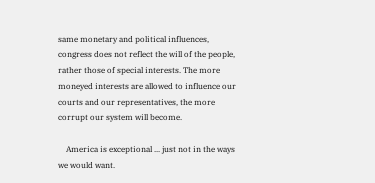same monetary and political influences, congress does not reflect the will of the people, rather those of special interests. The more moneyed interests are allowed to influence our courts and our representatives, the more corrupt our system will become.

    America is exceptional ... just not in the ways we would want.